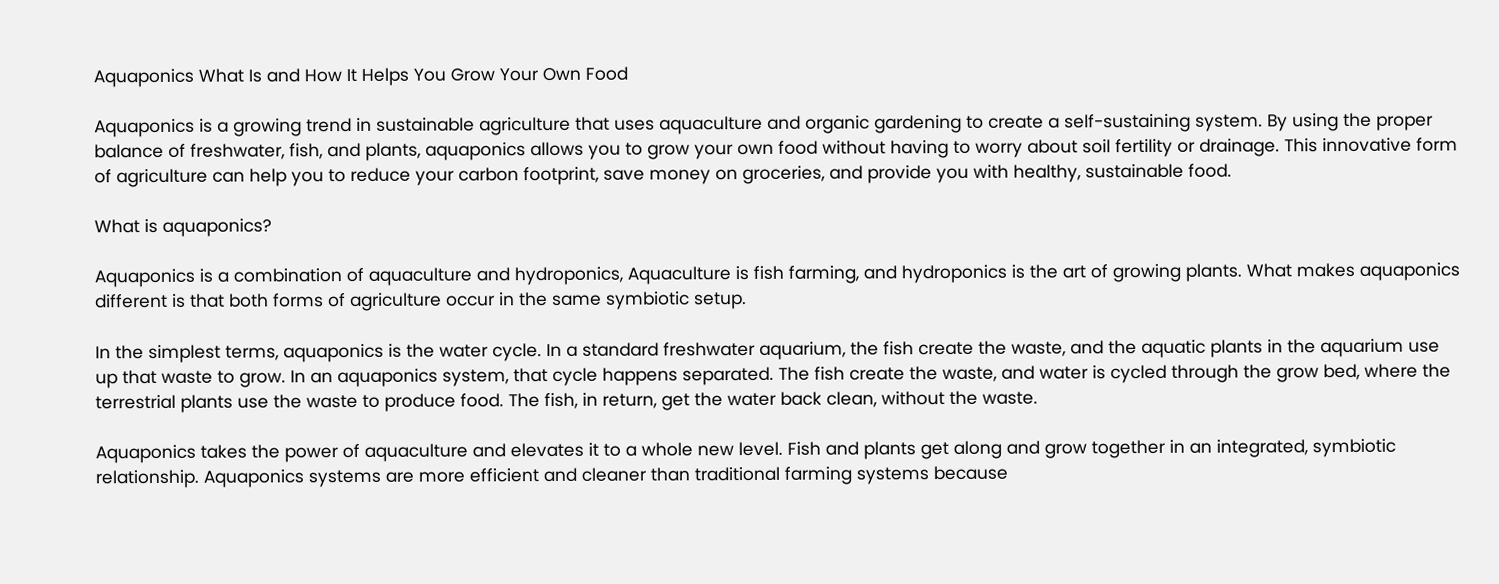Aquaponics What Is and How It Helps You Grow Your Own Food

Aquaponics is a growing trend in sustainable agriculture that uses aquaculture and organic gardening to create a self-sustaining system. By using the proper balance of freshwater, fish, and plants, aquaponics allows you to grow your own food without having to worry about soil fertility or drainage. This innovative form of agriculture can help you to reduce your carbon footprint, save money on groceries, and provide you with healthy, sustainable food.

What is aquaponics?

Aquaponics is a combination of aquaculture and hydroponics, Aquaculture is fish farming, and hydroponics is the art of growing plants. What makes aquaponics different is that both forms of agriculture occur in the same symbiotic setup.

In the simplest terms, aquaponics is the water cycle. In a standard freshwater aquarium, the fish create the waste, and the aquatic plants in the aquarium use up that waste to grow. In an aquaponics system, that cycle happens separated. The fish create the waste, and water is cycled through the grow bed, where the terrestrial plants use the waste to produce food. The fish, in return, get the water back clean, without the waste.

Aquaponics takes the power of aquaculture and elevates it to a whole new level. Fish and plants get along and grow together in an integrated, symbiotic relationship. Aquaponics systems are more efficient and cleaner than traditional farming systems because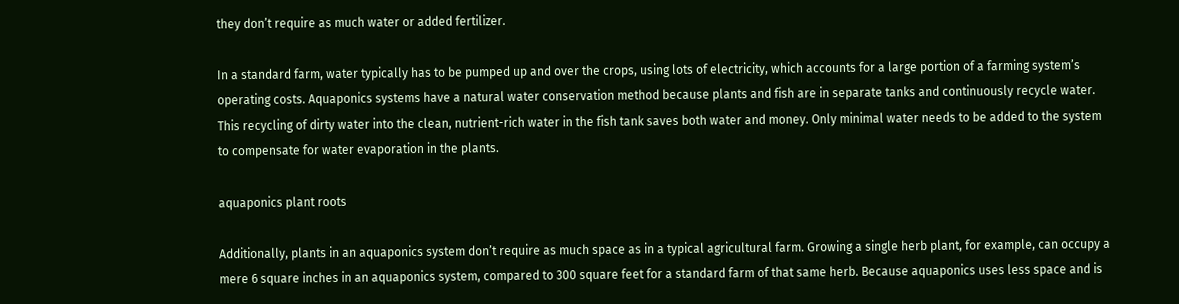they don’t require as much water or added fertilizer.

In a standard farm, water typically has to be pumped up and over the crops, using lots of electricity, which accounts for a large portion of a farming system’s operating costs. Aquaponics systems have a natural water conservation method because plants and fish are in separate tanks and continuously recycle water. This recycling of dirty water into the clean, nutrient-rich water in the fish tank saves both water and money. Only minimal water needs to be added to the system to compensate for water evaporation in the plants.

aquaponics plant roots

Additionally, plants in an aquaponics system don’t require as much space as in a typical agricultural farm. Growing a single herb plant, for example, can occupy a mere 6 square inches in an aquaponics system, compared to 300 square feet for a standard farm of that same herb. Because aquaponics uses less space and is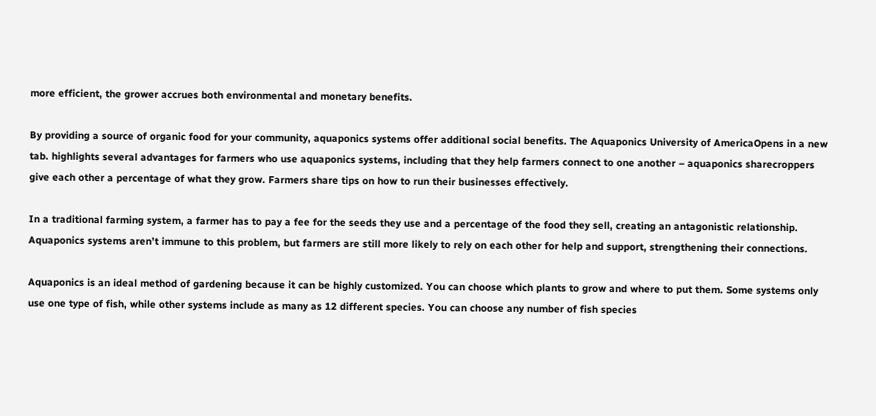more efficient, the grower accrues both environmental and monetary benefits.

By providing a source of organic food for your community, aquaponics systems offer additional social benefits. The Aquaponics University of AmericaOpens in a new tab. highlights several advantages for farmers who use aquaponics systems, including that they help farmers connect to one another – aquaponics sharecroppers give each other a percentage of what they grow. Farmers share tips on how to run their businesses effectively.

In a traditional farming system, a farmer has to pay a fee for the seeds they use and a percentage of the food they sell, creating an antagonistic relationship. Aquaponics systems aren’t immune to this problem, but farmers are still more likely to rely on each other for help and support, strengthening their connections.

Aquaponics is an ideal method of gardening because it can be highly customized. You can choose which plants to grow and where to put them. Some systems only use one type of fish, while other systems include as many as 12 different species. You can choose any number of fish species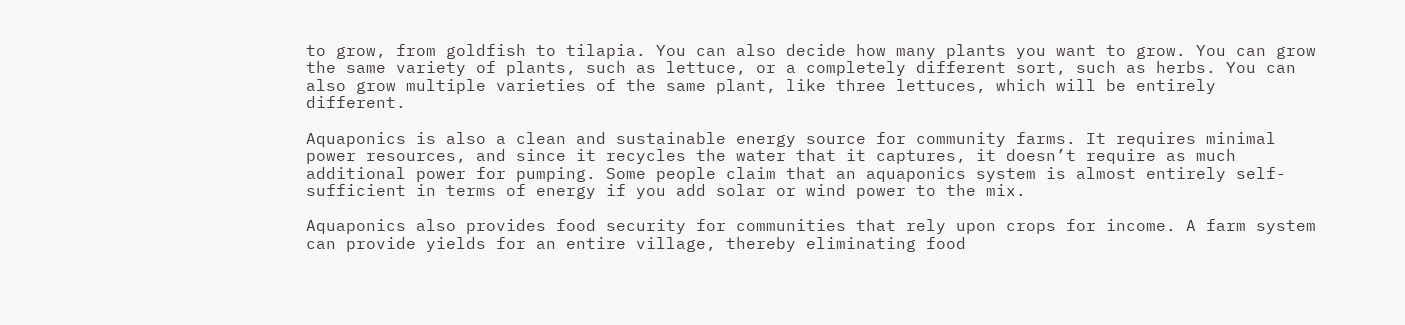to grow, from goldfish to tilapia. You can also decide how many plants you want to grow. You can grow the same variety of plants, such as lettuce, or a completely different sort, such as herbs. You can also grow multiple varieties of the same plant, like three lettuces, which will be entirely different.

Aquaponics is also a clean and sustainable energy source for community farms. It requires minimal power resources, and since it recycles the water that it captures, it doesn’t require as much additional power for pumping. Some people claim that an aquaponics system is almost entirely self-sufficient in terms of energy if you add solar or wind power to the mix.

Aquaponics also provides food security for communities that rely upon crops for income. A farm system can provide yields for an entire village, thereby eliminating food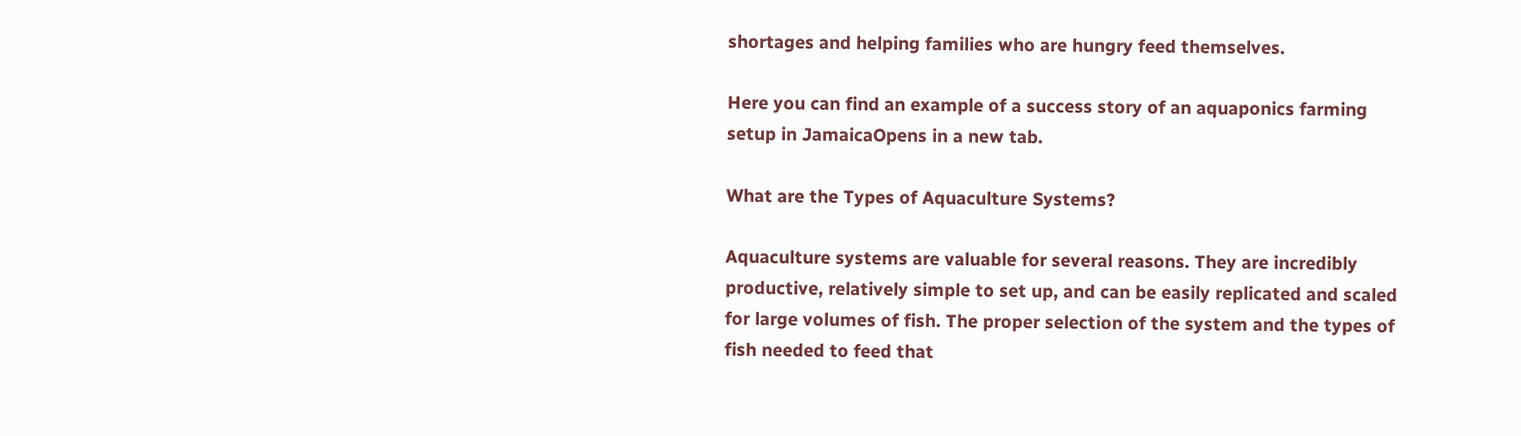shortages and helping families who are hungry feed themselves.

Here you can find an example of a success story of an aquaponics farming setup in JamaicaOpens in a new tab.

What are the Types of Aquaculture Systems?

Aquaculture systems are valuable for several reasons. They are incredibly productive, relatively simple to set up, and can be easily replicated and scaled for large volumes of fish. The proper selection of the system and the types of fish needed to feed that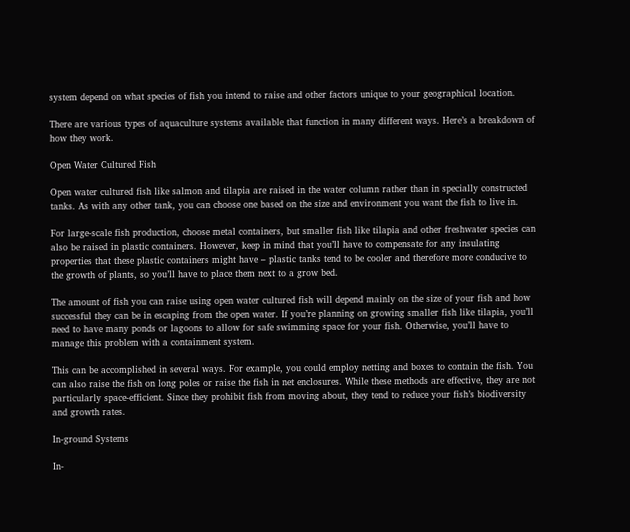system depend on what species of fish you intend to raise and other factors unique to your geographical location.

There are various types of aquaculture systems available that function in many different ways. Here’s a breakdown of how they work.

Open Water Cultured Fish

Open water cultured fish like salmon and tilapia are raised in the water column rather than in specially constructed tanks. As with any other tank, you can choose one based on the size and environment you want the fish to live in.

For large-scale fish production, choose metal containers, but smaller fish like tilapia and other freshwater species can also be raised in plastic containers. However, keep in mind that you’ll have to compensate for any insulating properties that these plastic containers might have – plastic tanks tend to be cooler and therefore more conducive to the growth of plants, so you’ll have to place them next to a grow bed.

The amount of fish you can raise using open water cultured fish will depend mainly on the size of your fish and how successful they can be in escaping from the open water. If you’re planning on growing smaller fish like tilapia, you’ll need to have many ponds or lagoons to allow for safe swimming space for your fish. Otherwise, you’ll have to manage this problem with a containment system.

This can be accomplished in several ways. For example, you could employ netting and boxes to contain the fish. You can also raise the fish on long poles or raise the fish in net enclosures. While these methods are effective, they are not particularly space-efficient. Since they prohibit fish from moving about, they tend to reduce your fish’s biodiversity and growth rates.

In-ground Systems

In-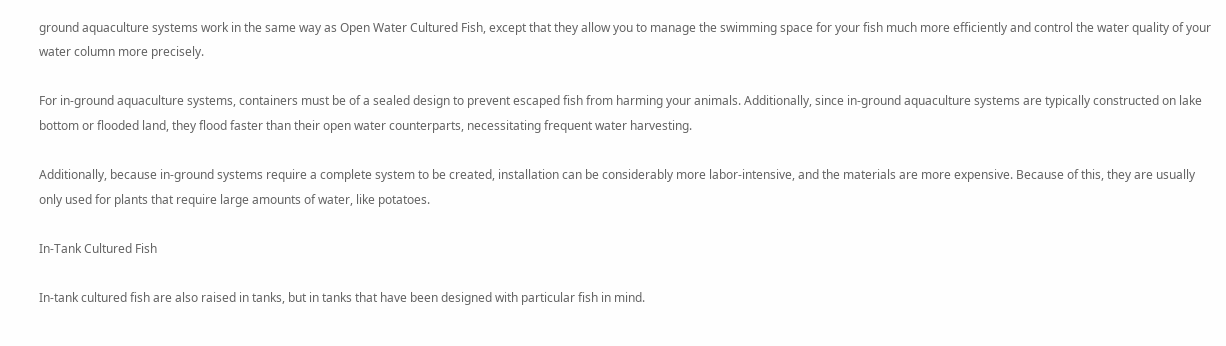ground aquaculture systems work in the same way as Open Water Cultured Fish, except that they allow you to manage the swimming space for your fish much more efficiently and control the water quality of your water column more precisely.

For in-ground aquaculture systems, containers must be of a sealed design to prevent escaped fish from harming your animals. Additionally, since in-ground aquaculture systems are typically constructed on lake bottom or flooded land, they flood faster than their open water counterparts, necessitating frequent water harvesting.

Additionally, because in-ground systems require a complete system to be created, installation can be considerably more labor-intensive, and the materials are more expensive. Because of this, they are usually only used for plants that require large amounts of water, like potatoes.

In-Tank Cultured Fish

In-tank cultured fish are also raised in tanks, but in tanks that have been designed with particular fish in mind.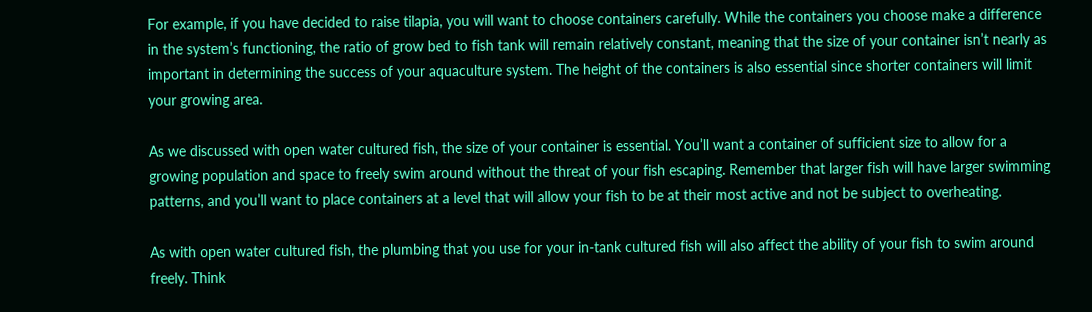For example, if you have decided to raise tilapia, you will want to choose containers carefully. While the containers you choose make a difference in the system’s functioning, the ratio of grow bed to fish tank will remain relatively constant, meaning that the size of your container isn’t nearly as important in determining the success of your aquaculture system. The height of the containers is also essential since shorter containers will limit your growing area.

As we discussed with open water cultured fish, the size of your container is essential. You’ll want a container of sufficient size to allow for a growing population and space to freely swim around without the threat of your fish escaping. Remember that larger fish will have larger swimming patterns, and you’ll want to place containers at a level that will allow your fish to be at their most active and not be subject to overheating.

As with open water cultured fish, the plumbing that you use for your in-tank cultured fish will also affect the ability of your fish to swim around freely. Think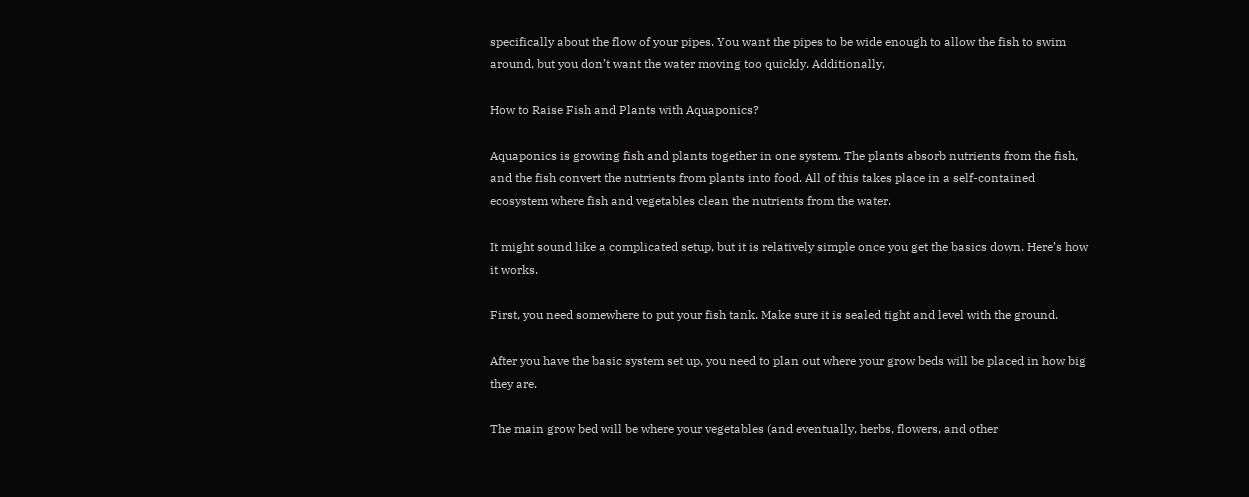specifically about the flow of your pipes. You want the pipes to be wide enough to allow the fish to swim around, but you don’t want the water moving too quickly. Additionally,

How to Raise Fish and Plants with Aquaponics?

Aquaponics is growing fish and plants together in one system. The plants absorb nutrients from the fish, and the fish convert the nutrients from plants into food. All of this takes place in a self-contained ecosystem where fish and vegetables clean the nutrients from the water.

It might sound like a complicated setup, but it is relatively simple once you get the basics down. Here’s how it works.

First, you need somewhere to put your fish tank. Make sure it is sealed tight and level with the ground.

After you have the basic system set up, you need to plan out where your grow beds will be placed in how big they are.

The main grow bed will be where your vegetables (and eventually, herbs, flowers, and other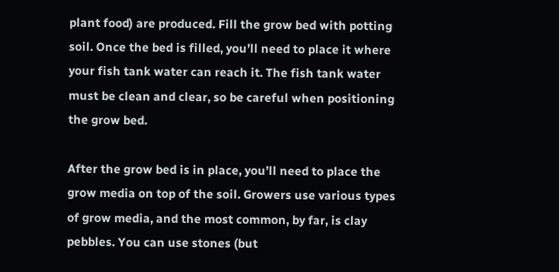plant food) are produced. Fill the grow bed with potting soil. Once the bed is filled, you’ll need to place it where your fish tank water can reach it. The fish tank water must be clean and clear, so be careful when positioning the grow bed.

After the grow bed is in place, you’ll need to place the grow media on top of the soil. Growers use various types of grow media, and the most common, by far, is clay pebbles. You can use stones (but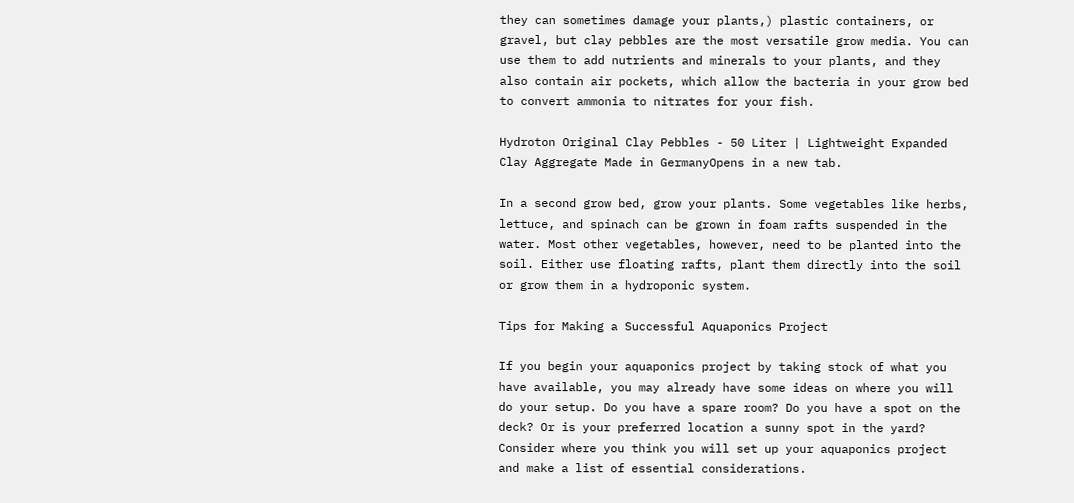they can sometimes damage your plants,) plastic containers, or gravel, but clay pebbles are the most versatile grow media. You can use them to add nutrients and minerals to your plants, and they also contain air pockets, which allow the bacteria in your grow bed to convert ammonia to nitrates for your fish.

Hydroton Original Clay Pebbles - 50 Liter | Lightweight Expanded Clay Aggregate Made in GermanyOpens in a new tab.

In a second grow bed, grow your plants. Some vegetables like herbs, lettuce, and spinach can be grown in foam rafts suspended in the water. Most other vegetables, however, need to be planted into the soil. Either use floating rafts, plant them directly into the soil or grow them in a hydroponic system.

Tips for Making a Successful Aquaponics Project

If you begin your aquaponics project by taking stock of what you have available, you may already have some ideas on where you will do your setup. Do you have a spare room? Do you have a spot on the deck? Or is your preferred location a sunny spot in the yard? Consider where you think you will set up your aquaponics project and make a list of essential considerations.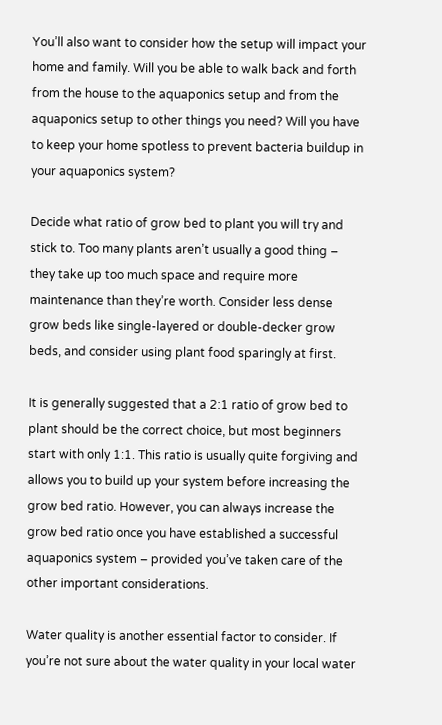You’ll also want to consider how the setup will impact your home and family. Will you be able to walk back and forth from the house to the aquaponics setup and from the aquaponics setup to other things you need? Will you have to keep your home spotless to prevent bacteria buildup in your aquaponics system?

Decide what ratio of grow bed to plant you will try and stick to. Too many plants aren’t usually a good thing – they take up too much space and require more maintenance than they’re worth. Consider less dense grow beds like single-layered or double-decker grow beds, and consider using plant food sparingly at first.

It is generally suggested that a 2:1 ratio of grow bed to plant should be the correct choice, but most beginners start with only 1:1. This ratio is usually quite forgiving and allows you to build up your system before increasing the grow bed ratio. However, you can always increase the grow bed ratio once you have established a successful aquaponics system – provided you’ve taken care of the other important considerations.

Water quality is another essential factor to consider. If you’re not sure about the water quality in your local water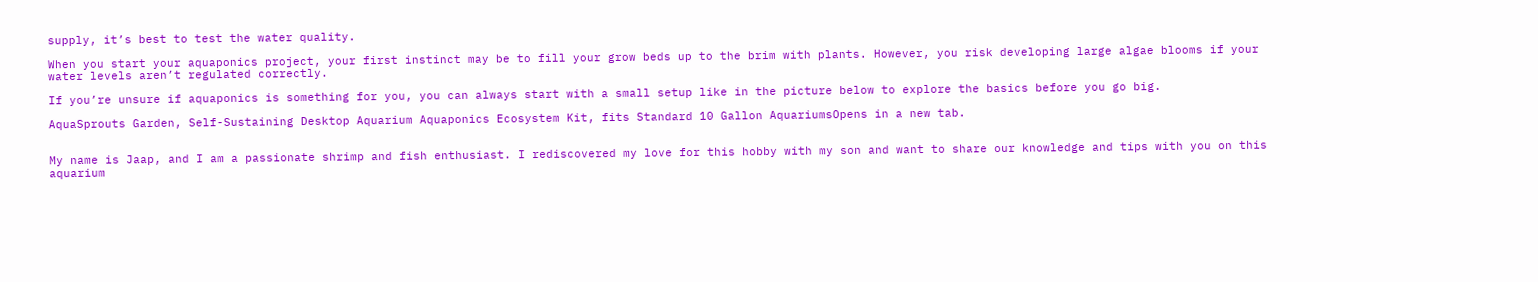supply, it’s best to test the water quality.

When you start your aquaponics project, your first instinct may be to fill your grow beds up to the brim with plants. However, you risk developing large algae blooms if your water levels aren’t regulated correctly.

If you’re unsure if aquaponics is something for you, you can always start with a small setup like in the picture below to explore the basics before you go big.

AquaSprouts Garden, Self-Sustaining Desktop Aquarium Aquaponics Ecosystem Kit, fits Standard 10 Gallon AquariumsOpens in a new tab.


My name is Jaap, and I am a passionate shrimp and fish enthusiast. I rediscovered my love for this hobby with my son and want to share our knowledge and tips with you on this aquarium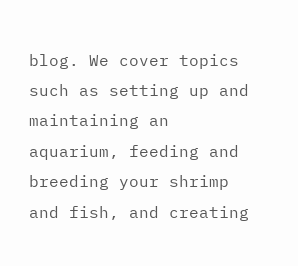blog. We cover topics such as setting up and maintaining an aquarium, feeding and breeding your shrimp and fish, and creating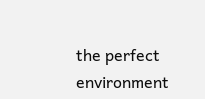the perfect environment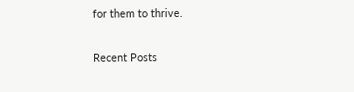for them to thrive.

Recent Posts